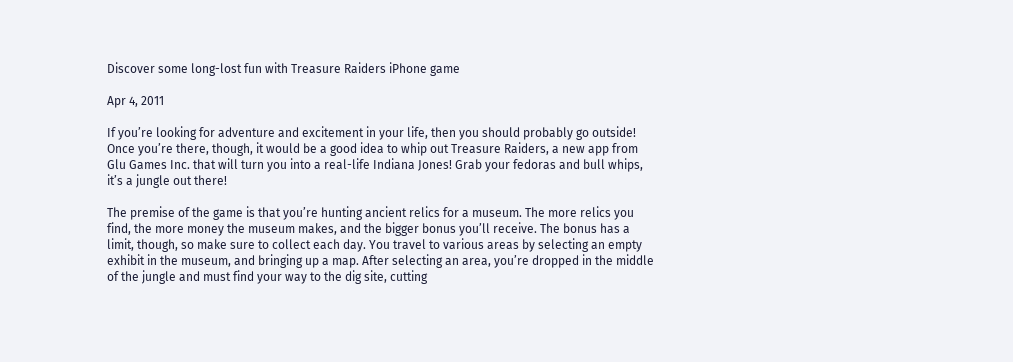Discover some long-lost fun with Treasure Raiders iPhone game

Apr 4, 2011

If you’re looking for adventure and excitement in your life, then you should probably go outside! Once you’re there, though, it would be a good idea to whip out Treasure Raiders, a new app from Glu Games Inc. that will turn you into a real-life Indiana Jones! Grab your fedoras and bull whips, it’s a jungle out there!

The premise of the game is that you’re hunting ancient relics for a museum. The more relics you find, the more money the museum makes, and the bigger bonus you’ll receive. The bonus has a limit, though, so make sure to collect each day. You travel to various areas by selecting an empty exhibit in the museum, and bringing up a map. After selecting an area, you’re dropped in the middle of the jungle and must find your way to the dig site, cutting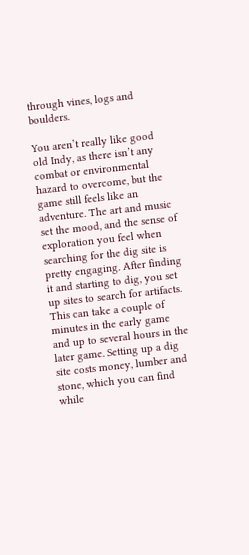through vines, logs and boulders.

You aren’t really like good old Indy, as there isn’t any combat or environmental hazard to overcome, but the game still feels like an adventure. The art and music set the mood, and the sense of exploration you feel when searching for the dig site is pretty engaging. After finding it and starting to dig, you set up sites to search for artifacts. This can take a couple of minutes in the early game and up to several hours in the later game. Setting up a dig site costs money, lumber and stone, which you can find while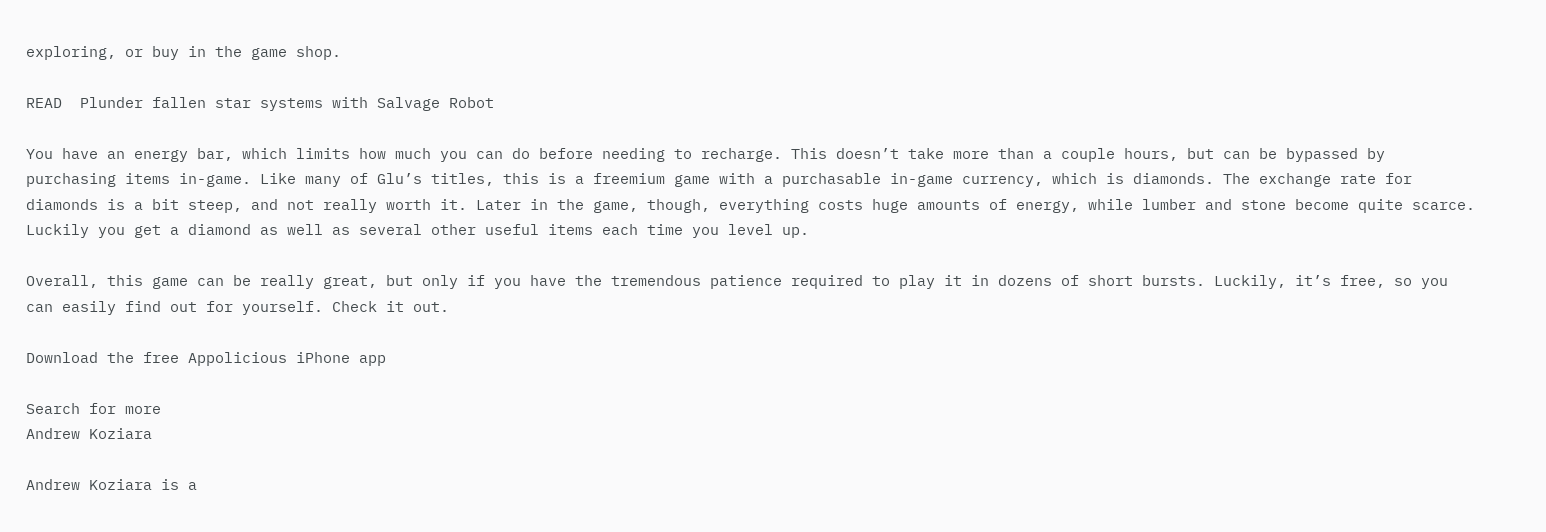exploring, or buy in the game shop.

READ  Plunder fallen star systems with Salvage Robot

You have an energy bar, which limits how much you can do before needing to recharge. This doesn’t take more than a couple hours, but can be bypassed by purchasing items in-game. Like many of Glu’s titles, this is a freemium game with a purchasable in-game currency, which is diamonds. The exchange rate for diamonds is a bit steep, and not really worth it. Later in the game, though, everything costs huge amounts of energy, while lumber and stone become quite scarce. Luckily you get a diamond as well as several other useful items each time you level up.

Overall, this game can be really great, but only if you have the tremendous patience required to play it in dozens of short bursts. Luckily, it’s free, so you can easily find out for yourself. Check it out.

Download the free Appolicious iPhone app

Search for more
Andrew Koziara

Andrew Koziara is a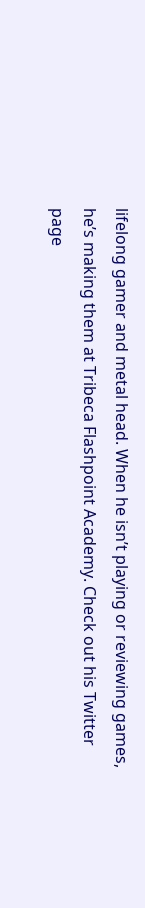lifelong gamer and metal head. When he isn’t playing or reviewing games, he’s making them at Tribeca Flashpoint Academy. Check out his Twitter page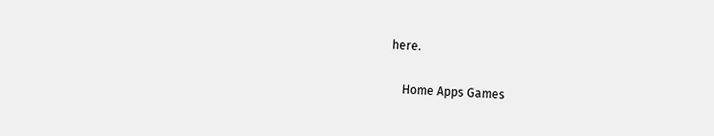here.

    Home Apps Games